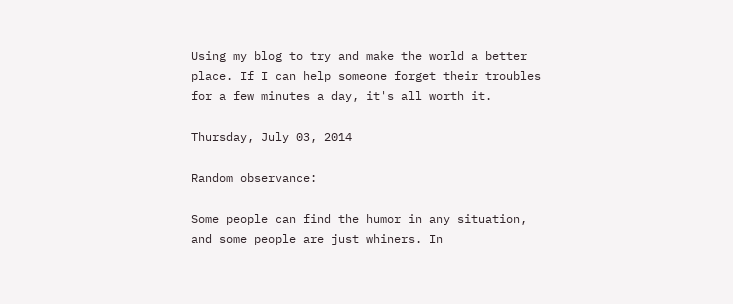Using my blog to try and make the world a better place. If I can help someone forget their troubles for a few minutes a day, it's all worth it.

Thursday, July 03, 2014

Random observance:

Some people can find the humor in any situation, and some people are just whiners. In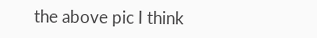the above pic I think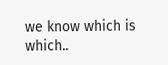we know which is which..